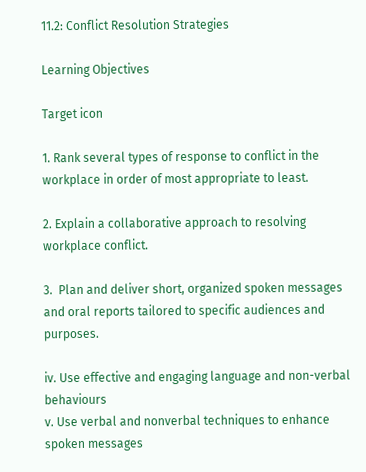11.2: Conflict Resolution Strategies

Learning Objectives

Target icon

1. Rank several types of response to conflict in the workplace in order of most appropriate to least.

2. Explain a collaborative approach to resolving workplace conflict.

3.  Plan and deliver short, organized spoken messages and oral reports tailored to specific audiences and purposes.

iv. Use effective and engaging language and non-verbal behaviours
v. Use verbal and nonverbal techniques to enhance spoken messages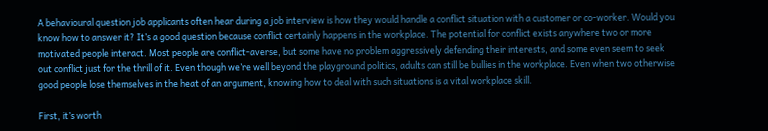A behavioural question job applicants often hear during a job interview is how they would handle a conflict situation with a customer or co-worker. Would you know how to answer it? It’s a good question because conflict certainly happens in the workplace. The potential for conflict exists anywhere two or more motivated people interact. Most people are conflict-averse, but some have no problem aggressively defending their interests, and some even seem to seek out conflict just for the thrill of it. Even though we’re well beyond the playground politics, adults can still be bullies in the workplace. Even when two otherwise good people lose themselves in the heat of an argument, knowing how to deal with such situations is a vital workplace skill.

First, it’s worth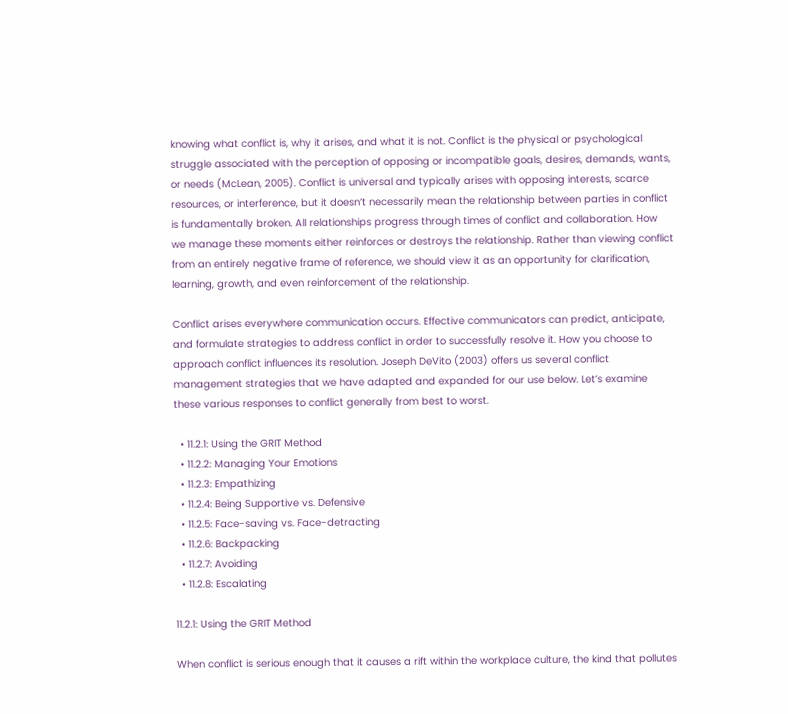knowing what conflict is, why it arises, and what it is not. Conflict is the physical or psychological struggle associated with the perception of opposing or incompatible goals, desires, demands, wants, or needs (McLean, 2005). Conflict is universal and typically arises with opposing interests, scarce resources, or interference, but it doesn’t necessarily mean the relationship between parties in conflict is fundamentally broken. All relationships progress through times of conflict and collaboration. How we manage these moments either reinforces or destroys the relationship. Rather than viewing conflict from an entirely negative frame of reference, we should view it as an opportunity for clarification, learning, growth, and even reinforcement of the relationship.

Conflict arises everywhere communication occurs. Effective communicators can predict, anticipate, and formulate strategies to address conflict in order to successfully resolve it. How you choose to approach conflict influences its resolution. Joseph DeVito (2003) offers us several conflict management strategies that we have adapted and expanded for our use below. Let’s examine these various responses to conflict generally from best to worst.

  • 11.2.1: Using the GRIT Method
  • 11.2.2: Managing Your Emotions
  • 11.2.3: Empathizing
  • 11.2.4: Being Supportive vs. Defensive
  • 11.2.5: Face-saving vs. Face-detracting
  • 11.2.6: Backpacking
  • 11.2.7: Avoiding
  • 11.2.8: Escalating

11.2.1: Using the GRIT Method

When conflict is serious enough that it causes a rift within the workplace culture, the kind that pollutes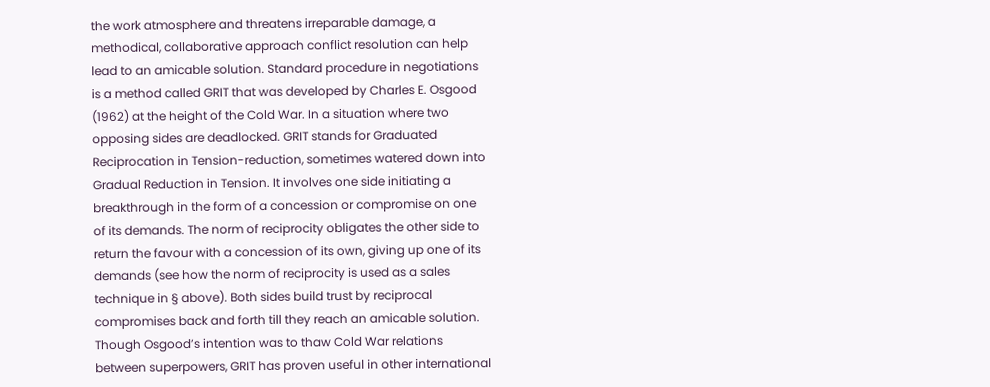the work atmosphere and threatens irreparable damage, a methodical, collaborative approach conflict resolution can help lead to an amicable solution. Standard procedure in negotiations is a method called GRIT that was developed by Charles E. Osgood (1962) at the height of the Cold War. In a situation where two opposing sides are deadlocked. GRIT stands for Graduated Reciprocation in Tension-reduction, sometimes watered down into Gradual Reduction in Tension. It involves one side initiating a breakthrough in the form of a concession or compromise on one of its demands. The norm of reciprocity obligates the other side to return the favour with a concession of its own, giving up one of its demands (see how the norm of reciprocity is used as a sales technique in § above). Both sides build trust by reciprocal compromises back and forth till they reach an amicable solution. Though Osgood’s intention was to thaw Cold War relations between superpowers, GRIT has proven useful in other international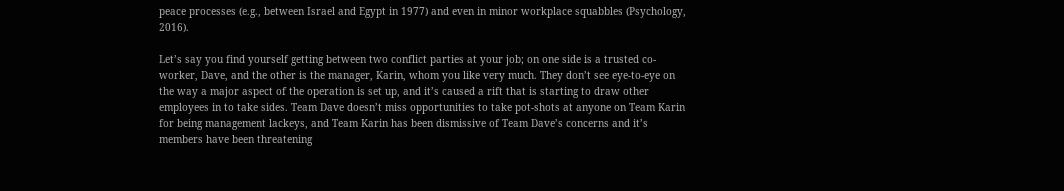peace processes (e.g., between Israel and Egypt in 1977) and even in minor workplace squabbles (Psychology, 2016).

Let’s say you find yourself getting between two conflict parties at your job; on one side is a trusted co-worker, Dave, and the other is the manager, Karin, whom you like very much. They don’t see eye-to-eye on the way a major aspect of the operation is set up, and it’s caused a rift that is starting to draw other employees in to take sides. Team Dave doesn’t miss opportunities to take pot-shots at anyone on Team Karin for being management lackeys, and Team Karin has been dismissive of Team Dave’s concerns and it’s members have been threatening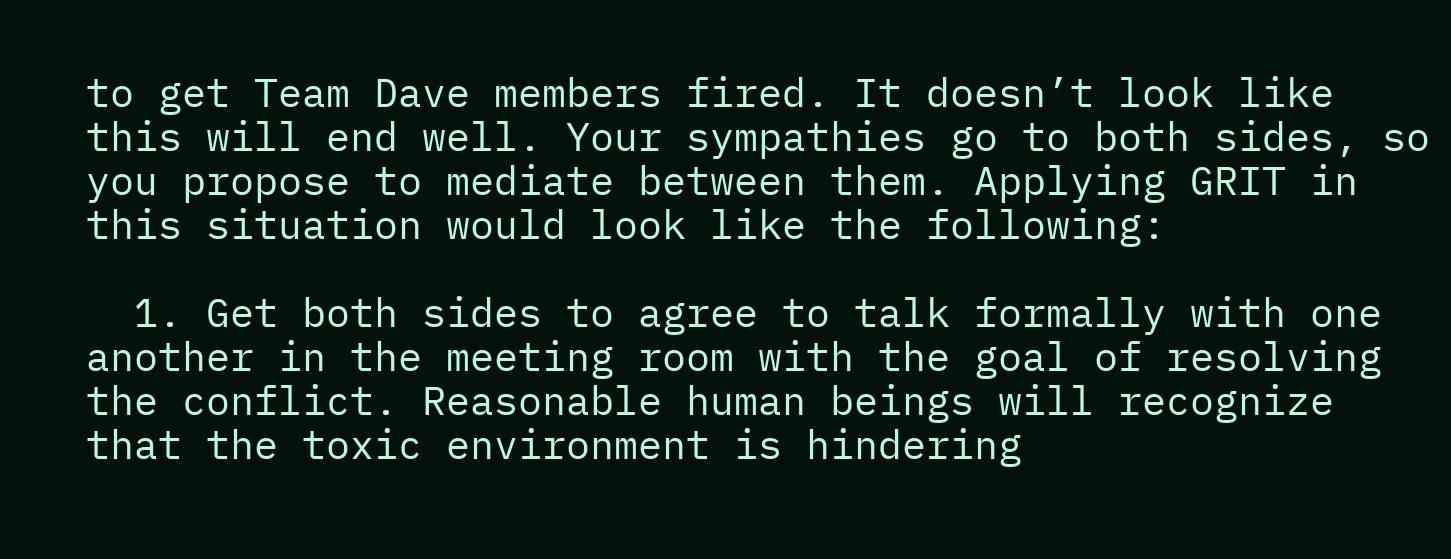to get Team Dave members fired. It doesn’t look like this will end well. Your sympathies go to both sides, so you propose to mediate between them. Applying GRIT in this situation would look like the following:

  1. Get both sides to agree to talk formally with one another in the meeting room with the goal of resolving the conflict. Reasonable human beings will recognize that the toxic environment is hindering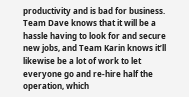productivity and is bad for business. Team Dave knows that it will be a hassle having to look for and secure new jobs, and Team Karin knows it’ll likewise be a lot of work to let everyone go and re-hire half the operation, which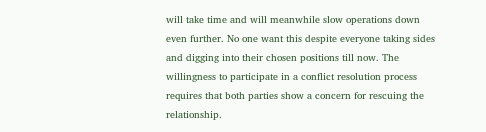will take time and will meanwhile slow operations down even further. No one want this despite everyone taking sides and digging into their chosen positions till now. The willingness to participate in a conflict resolution process requires that both parties show a concern for rescuing the relationship.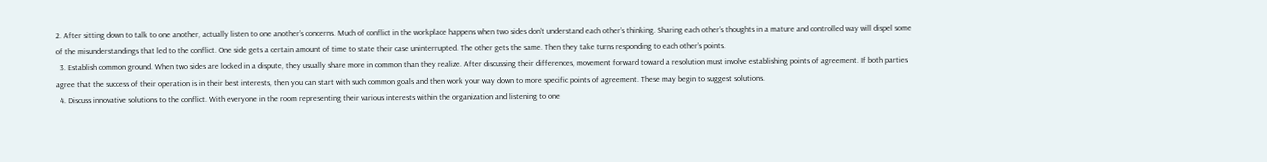2. After sitting down to talk to one another, actually listen to one another’s concerns. Much of conflict in the workplace happens when two sides don’t understand each other’s thinking. Sharing each other’s thoughts in a mature and controlled way will dispel some of the misunderstandings that led to the conflict. One side gets a certain amount of time to state their case uninterrupted. The other gets the same. Then they take turns responding to each other’s points.
  3. Establish common ground. When two sides are locked in a dispute, they usually share more in common than they realize. After discussing their differences, movement forward toward a resolution must involve establishing points of agreement. If both parties agree that the success of their operation is in their best interests, then you can start with such common goals and then work your way down to more specific points of agreement. These may begin to suggest solutions.
  4. Discuss innovative solutions to the conflict. With everyone in the room representing their various interests within the organization and listening to one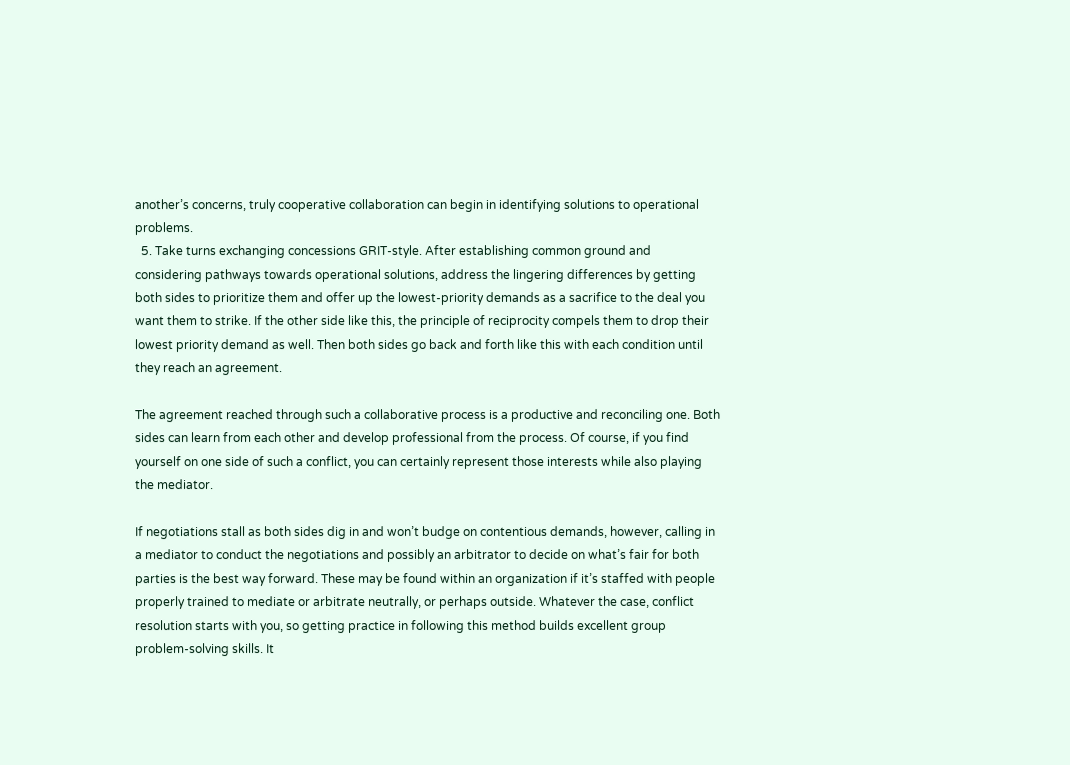another’s concerns, truly cooperative collaboration can begin in identifying solutions to operational problems.
  5. Take turns exchanging concessions GRIT-style. After establishing common ground and considering pathways towards operational solutions, address the lingering differences by getting both sides to prioritize them and offer up the lowest-priority demands as a sacrifice to the deal you want them to strike. If the other side like this, the principle of reciprocity compels them to drop their lowest priority demand as well. Then both sides go back and forth like this with each condition until they reach an agreement.

The agreement reached through such a collaborative process is a productive and reconciling one. Both sides can learn from each other and develop professional from the process. Of course, if you find yourself on one side of such a conflict, you can certainly represent those interests while also playing the mediator.

If negotiations stall as both sides dig in and won’t budge on contentious demands, however, calling in a mediator to conduct the negotiations and possibly an arbitrator to decide on what’s fair for both parties is the best way forward. These may be found within an organization if it’s staffed with people properly trained to mediate or arbitrate neutrally, or perhaps outside. Whatever the case, conflict resolution starts with you, so getting practice in following this method builds excellent group problem-solving skills. It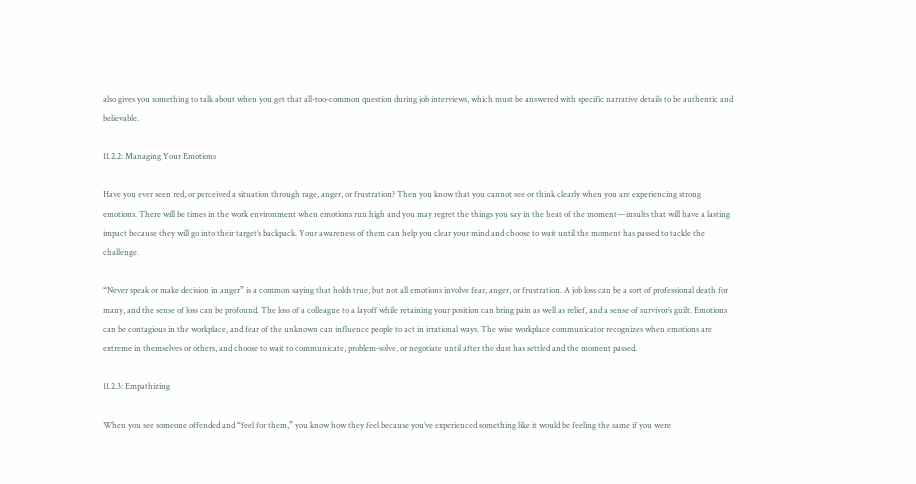also gives you something to talk about when you get that all-too-common question during job interviews, which must be answered with specific narrative details to be authentic and believable.

11.2.2: Managing Your Emotions

Have you ever seen red, or perceived a situation through rage, anger, or frustration? Then you know that you cannot see or think clearly when you are experiencing strong emotions. There will be times in the work environment when emotions run high and you may regret the things you say in the heat of the moment—insults that will have a lasting impact because they will go into their target’s backpack. Your awareness of them can help you clear your mind and choose to wait until the moment has passed to tackle the challenge.

“Never speak or make decision in anger” is a common saying that holds true, but not all emotions involve fear, anger, or frustration. A job loss can be a sort of professional death for many, and the sense of loss can be profound. The loss of a colleague to a layoff while retaining your position can bring pain as well as relief, and a sense of survivor’s guilt. Emotions can be contagious in the workplace, and fear of the unknown can influence people to act in irrational ways. The wise workplace communicator recognizes when emotions are extreme in themselves or others, and choose to wait to communicate, problem-solve, or negotiate until after the dust has settled and the moment passed.

11.2.3: Empathizing

When you see someone offended and “feel for them,” you know how they feel because you’ve experienced something like it would be feeling the same if you were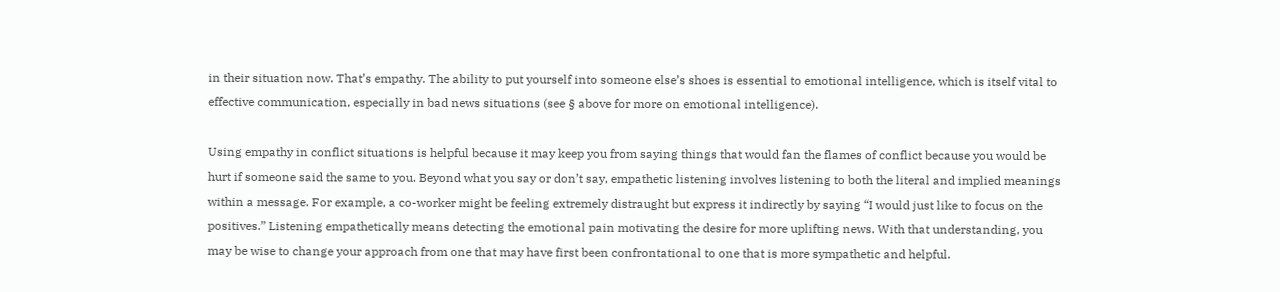in their situation now. That’s empathy. The ability to put yourself into someone else’s shoes is essential to emotional intelligence, which is itself vital to effective communication, especially in bad news situations (see § above for more on emotional intelligence).

Using empathy in conflict situations is helpful because it may keep you from saying things that would fan the flames of conflict because you would be hurt if someone said the same to you. Beyond what you say or don’t say, empathetic listening involves listening to both the literal and implied meanings within a message. For example, a co-worker might be feeling extremely distraught but express it indirectly by saying “I would just like to focus on the positives.” Listening empathetically means detecting the emotional pain motivating the desire for more uplifting news. With that understanding, you may be wise to change your approach from one that may have first been confrontational to one that is more sympathetic and helpful.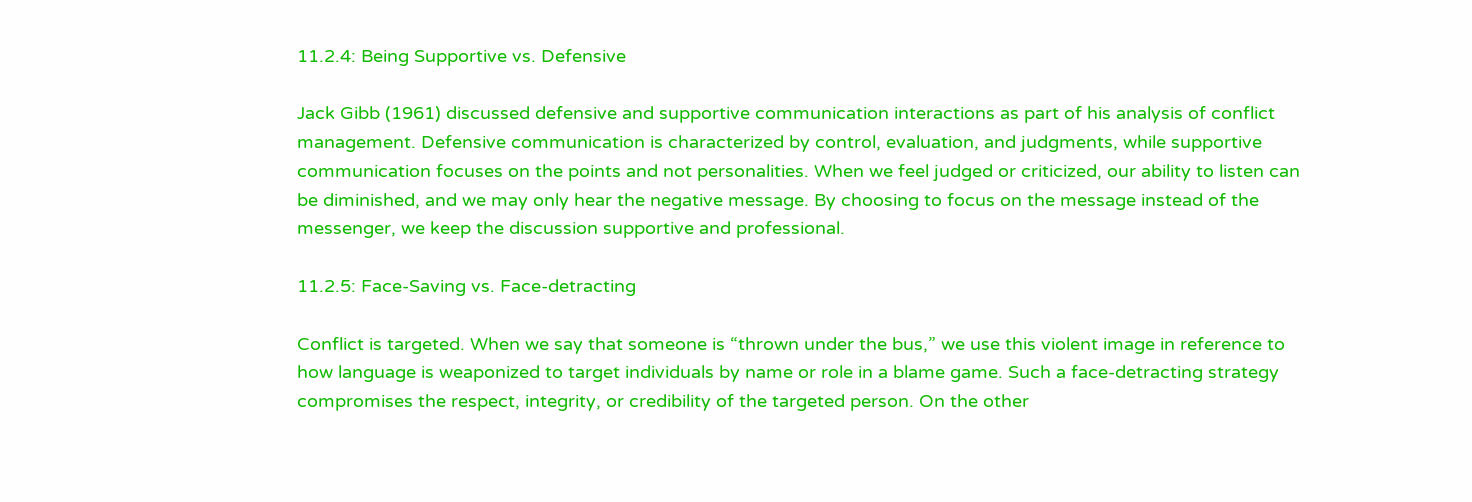11.2.4: Being Supportive vs. Defensive

Jack Gibb (1961) discussed defensive and supportive communication interactions as part of his analysis of conflict management. Defensive communication is characterized by control, evaluation, and judgments, while supportive communication focuses on the points and not personalities. When we feel judged or criticized, our ability to listen can be diminished, and we may only hear the negative message. By choosing to focus on the message instead of the messenger, we keep the discussion supportive and professional.

11.2.5: Face-Saving vs. Face-detracting

Conflict is targeted. When we say that someone is “thrown under the bus,” we use this violent image in reference to how language is weaponized to target individuals by name or role in a blame game. Such a face-detracting strategy compromises the respect, integrity, or credibility of the targeted person. On the other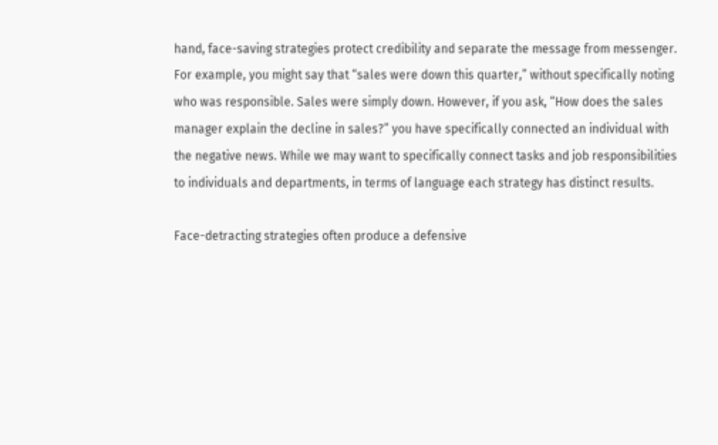hand, face-saving strategies protect credibility and separate the message from messenger. For example, you might say that “sales were down this quarter,” without specifically noting who was responsible. Sales were simply down. However, if you ask, “How does the sales manager explain the decline in sales?” you have specifically connected an individual with the negative news. While we may want to specifically connect tasks and job responsibilities to individuals and departments, in terms of language each strategy has distinct results.

Face-detracting strategies often produce a defensive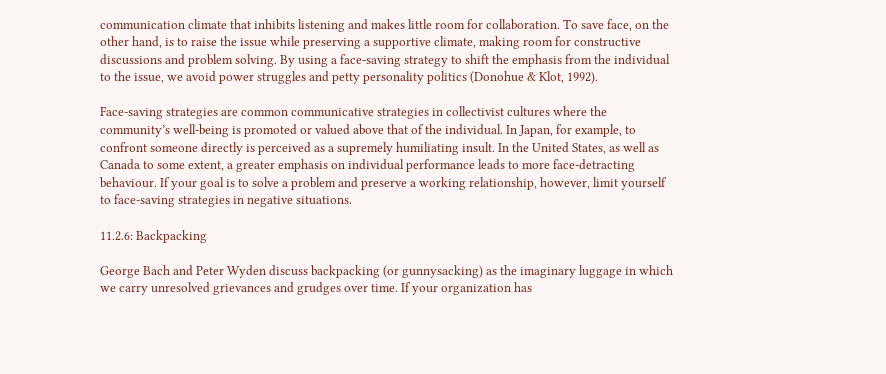communication climate that inhibits listening and makes little room for collaboration. To save face, on the other hand, is to raise the issue while preserving a supportive climate, making room for constructive discussions and problem solving. By using a face-saving strategy to shift the emphasis from the individual to the issue, we avoid power struggles and petty personality politics (Donohue & Klot, 1992).

Face-saving strategies are common communicative strategies in collectivist cultures where the community’s well-being is promoted or valued above that of the individual. In Japan, for example, to confront someone directly is perceived as a supremely humiliating insult. In the United States, as well as Canada to some extent, a greater emphasis on individual performance leads to more face-detracting behaviour. If your goal is to solve a problem and preserve a working relationship, however, limit yourself to face-saving strategies in negative situations.

11.2.6: Backpacking

George Bach and Peter Wyden discuss backpacking (or gunnysacking) as the imaginary luggage in which we carry unresolved grievances and grudges over time. If your organization has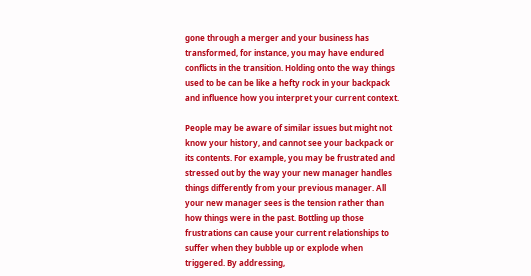gone through a merger and your business has transformed, for instance, you may have endured conflicts in the transition. Holding onto the way things used to be can be like a hefty rock in your backpack and influence how you interpret your current context.

People may be aware of similar issues but might not know your history, and cannot see your backpack or its contents. For example, you may be frustrated and stressed out by the way your new manager handles things differently from your previous manager. All your new manager sees is the tension rather than how things were in the past. Bottling up those frustrations can cause your current relationships to suffer when they bubble up or explode when triggered. By addressing,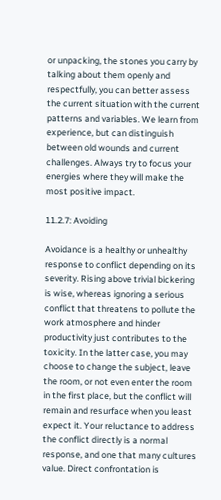or unpacking, the stones you carry by talking about them openly and respectfully, you can better assess the current situation with the current patterns and variables. We learn from experience, but can distinguish between old wounds and current challenges. Always try to focus your energies where they will make the most positive impact.

11.2.7: Avoiding

Avoidance is a healthy or unhealthy response to conflict depending on its severity. Rising above trivial bickering is wise, whereas ignoring a serious conflict that threatens to pollute the work atmosphere and hinder productivity just contributes to the toxicity. In the latter case, you may choose to change the subject, leave the room, or not even enter the room in the first place, but the conflict will remain and resurface when you least expect it. Your reluctance to address the conflict directly is a normal response, and one that many cultures value. Direct confrontation is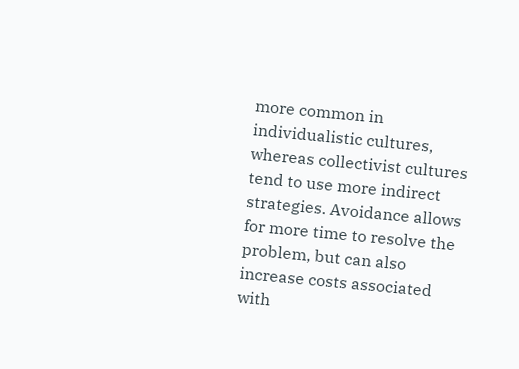more common in individualistic cultures, whereas collectivist cultures tend to use more indirect strategies. Avoidance allows for more time to resolve the problem, but can also increase costs associated with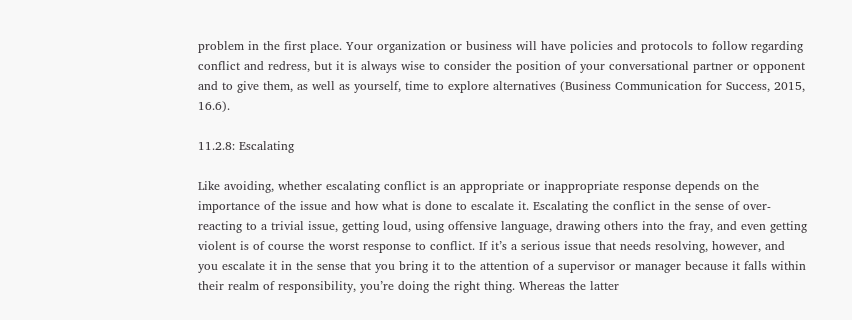problem in the first place. Your organization or business will have policies and protocols to follow regarding conflict and redress, but it is always wise to consider the position of your conversational partner or opponent and to give them, as well as yourself, time to explore alternatives (Business Communication for Success, 2015, 16.6).

11.2.8: Escalating

Like avoiding, whether escalating conflict is an appropriate or inappropriate response depends on the importance of the issue and how what is done to escalate it. Escalating the conflict in the sense of over-reacting to a trivial issue, getting loud, using offensive language, drawing others into the fray, and even getting violent is of course the worst response to conflict. If it’s a serious issue that needs resolving, however, and you escalate it in the sense that you bring it to the attention of a supervisor or manager because it falls within their realm of responsibility, you’re doing the right thing. Whereas the latter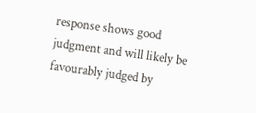response shows good judgment and will likely be favourably judged by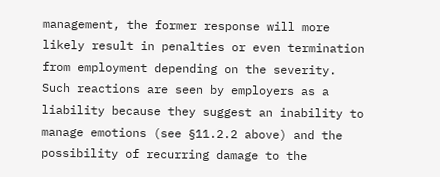management, the former response will more likely result in penalties or even termination from employment depending on the severity. Such reactions are seen by employers as a liability because they suggest an inability to manage emotions (see §11.2.2 above) and the possibility of recurring damage to the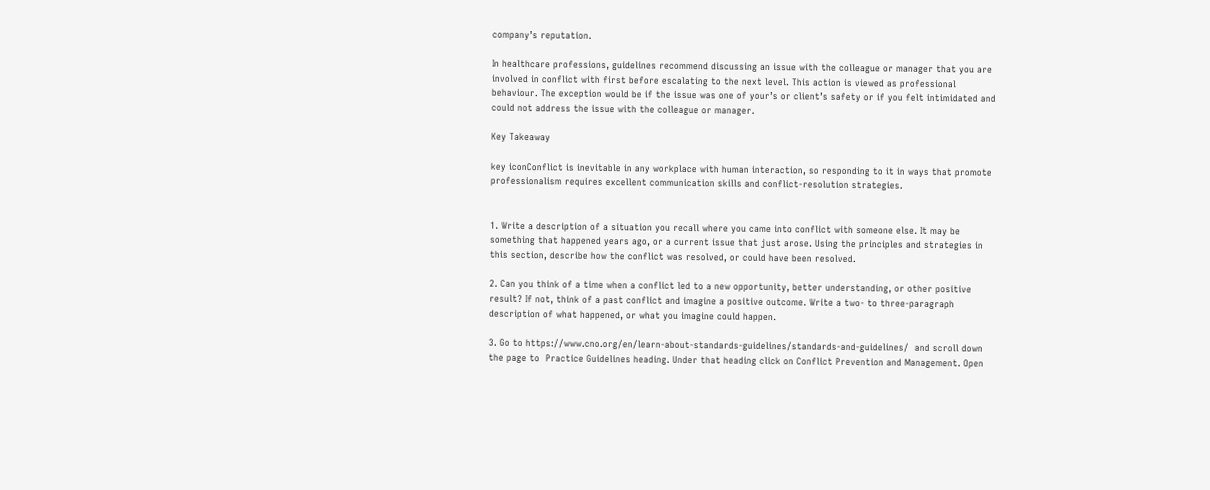company’s reputation.

In healthcare professions, guidelines recommend discussing an issue with the colleague or manager that you are involved in conflict with first before escalating to the next level. This action is viewed as professional behaviour. The exception would be if the issue was one of your’s or client’s safety or if you felt intimidated and could not address the issue with the colleague or manager.

Key Takeaway

key iconConflict is inevitable in any workplace with human interaction, so responding to it in ways that promote professionalism requires excellent communication skills and conflict-resolution strategies.


1. Write a description of a situation you recall where you came into conflict with someone else. It may be something that happened years ago, or a current issue that just arose. Using the principles and strategies in this section, describe how the conflict was resolved, or could have been resolved.

2. Can you think of a time when a conflict led to a new opportunity, better understanding, or other positive result? If not, think of a past conflict and imagine a positive outcome. Write a two- to three-paragraph description of what happened, or what you imagine could happen.

3. Go to https://www.cno.org/en/learn-about-standards-guidelines/standards-and-guidelines/  and scroll down the page to  Practice Guidelines heading. Under that heading click on Conflict Prevention and Management. Open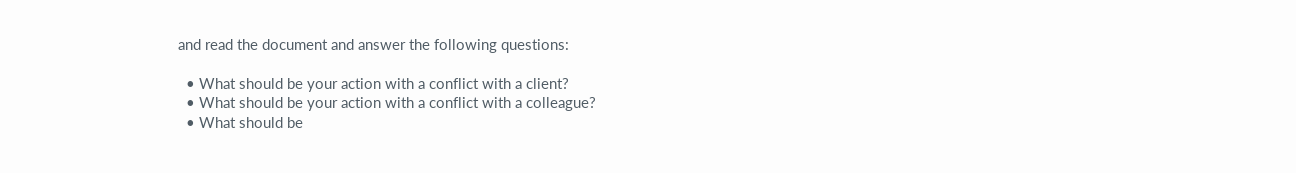and read the document and answer the following questions:

  • What should be your action with a conflict with a client?
  • What should be your action with a conflict with a colleague?
  • What should be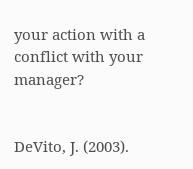your action with a conflict with your manager?


DeVito, J. (2003).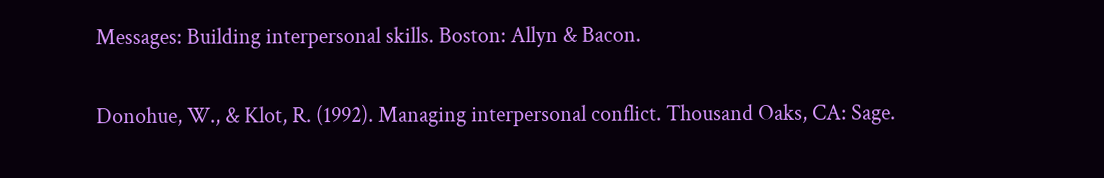Messages: Building interpersonal skills. Boston: Allyn & Bacon.

Donohue, W., & Klot, R. (1992). Managing interpersonal conflict. Thousand Oaks, CA: Sage.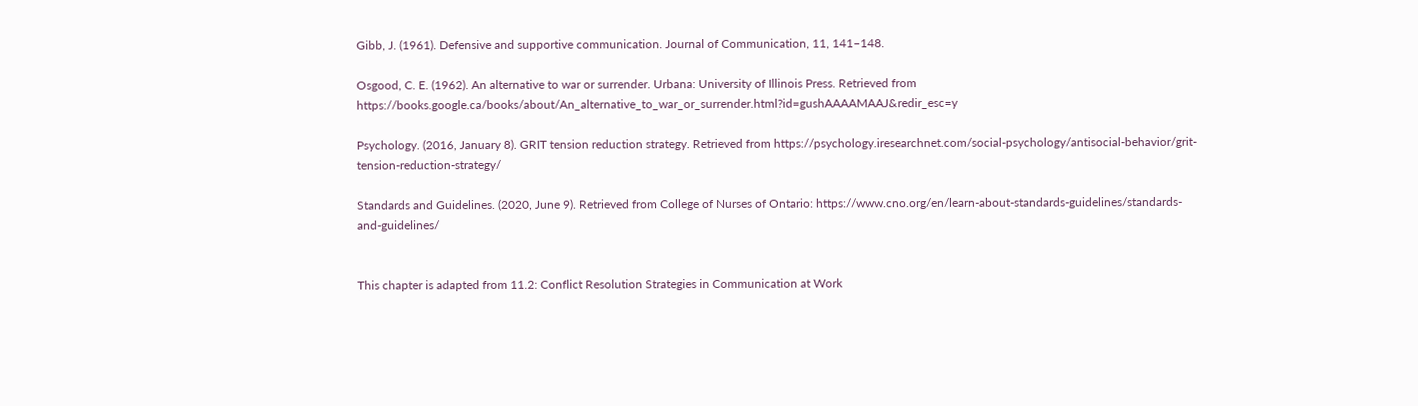Gibb, J. (1961). Defensive and supportive communication. Journal of Communication, 11, 141–148.

Osgood, C. E. (1962). An alternative to war or surrender. Urbana: University of Illinois Press. Retrieved from https://books.google.ca/books/about/An_alternative_to_war_or_surrender.html?id=gushAAAAMAAJ&redir_esc=y

Psychology. (2016, January 8). GRIT tension reduction strategy. Retrieved from https://psychology.iresearchnet.com/social-psychology/antisocial-behavior/grit-tension-reduction-strategy/

Standards and Guidelines. (2020, June 9). Retrieved from College of Nurses of Ontario: https://www.cno.org/en/learn-about-standards-guidelines/standards-and-guidelines/


This chapter is adapted from 11.2: Conflict Resolution Strategies in Communication at Work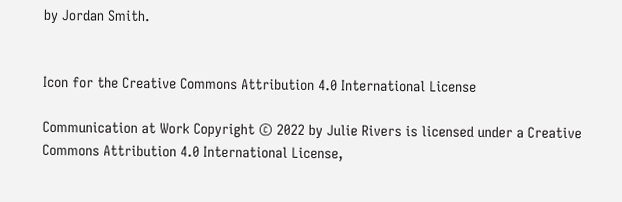by Jordan Smith.


Icon for the Creative Commons Attribution 4.0 International License

Communication at Work Copyright © 2022 by Julie Rivers is licensed under a Creative Commons Attribution 4.0 International License,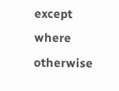except where otherwise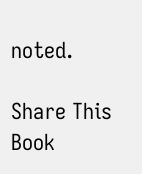noted.

Share This Book